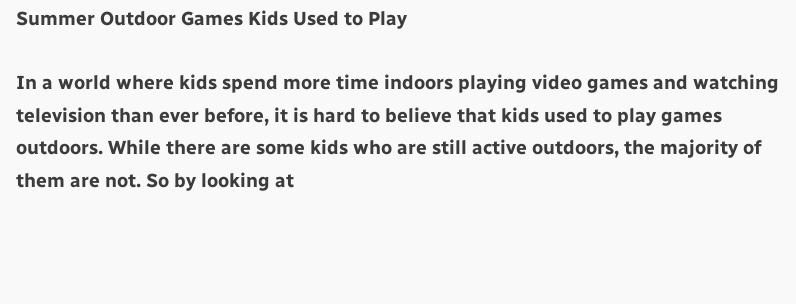Summer Outdoor Games Kids Used to Play

In a world where kids spend more time indoors playing video games and watching television than ever before, it is hard to believe that kids used to play games outdoors. While there are some kids who are still active outdoors, the majority of them are not. So by looking at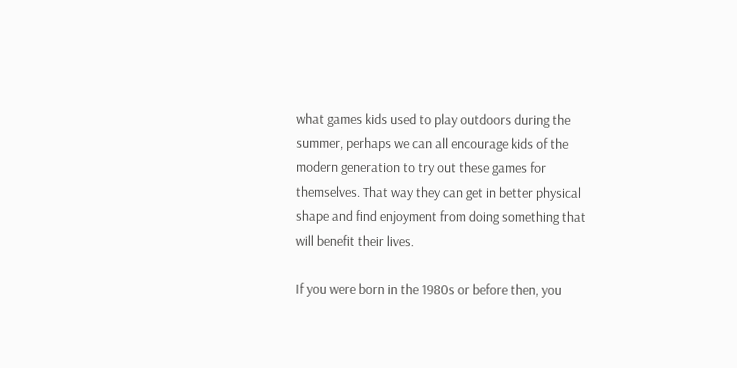what games kids used to play outdoors during the summer, perhaps we can all encourage kids of the modern generation to try out these games for themselves. That way they can get in better physical shape and find enjoyment from doing something that will benefit their lives.

If you were born in the 1980s or before then, you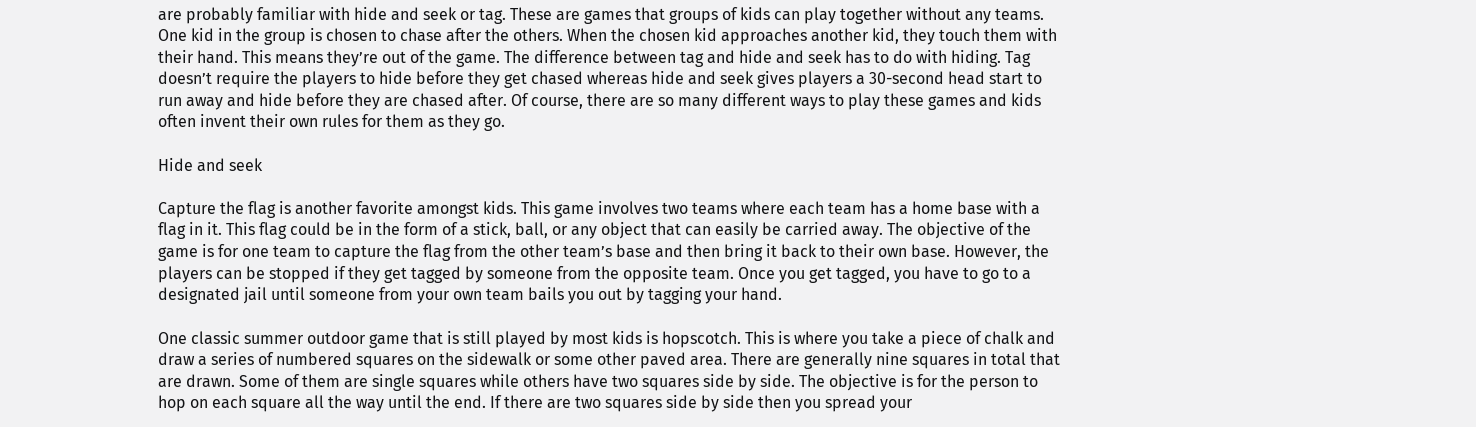are probably familiar with hide and seek or tag. These are games that groups of kids can play together without any teams. One kid in the group is chosen to chase after the others. When the chosen kid approaches another kid, they touch them with their hand. This means they’re out of the game. The difference between tag and hide and seek has to do with hiding. Tag doesn’t require the players to hide before they get chased whereas hide and seek gives players a 30-second head start to run away and hide before they are chased after. Of course, there are so many different ways to play these games and kids often invent their own rules for them as they go.

Hide and seek

Capture the flag is another favorite amongst kids. This game involves two teams where each team has a home base with a flag in it. This flag could be in the form of a stick, ball, or any object that can easily be carried away. The objective of the game is for one team to capture the flag from the other team’s base and then bring it back to their own base. However, the players can be stopped if they get tagged by someone from the opposite team. Once you get tagged, you have to go to a designated jail until someone from your own team bails you out by tagging your hand.

One classic summer outdoor game that is still played by most kids is hopscotch. This is where you take a piece of chalk and draw a series of numbered squares on the sidewalk or some other paved area. There are generally nine squares in total that are drawn. Some of them are single squares while others have two squares side by side. The objective is for the person to hop on each square all the way until the end. If there are two squares side by side then you spread your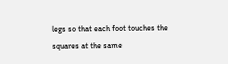legs so that each foot touches the squares at the same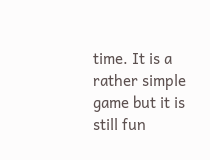time. It is a rather simple game but it is still fun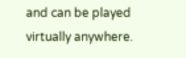and can be played virtually anywhere.